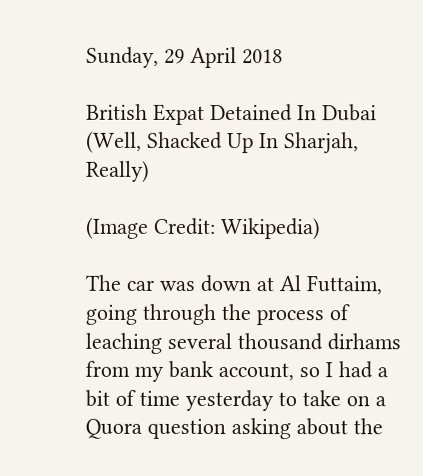Sunday, 29 April 2018

British Expat Detained In Dubai (Well, Shacked Up In Sharjah, Really)

(Image Credit: Wikipedia)

The car was down at Al Futtaim, going through the process of leaching several thousand dirhams from my bank account, so I had a bit of time yesterday to take on a Quora question asking about the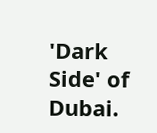'Dark Side' of Dubai.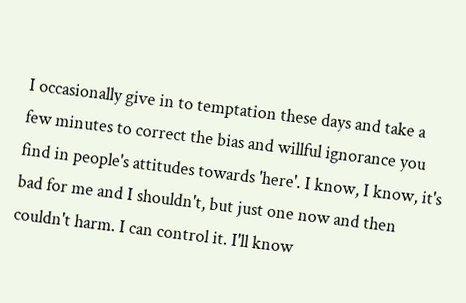I occasionally give in to temptation these days and take a few minutes to correct the bias and willful ignorance you find in people's attitudes towards 'here'. I know, I know, it's bad for me and I shouldn't, but just one now and then couldn't harm. I can control it. I'll know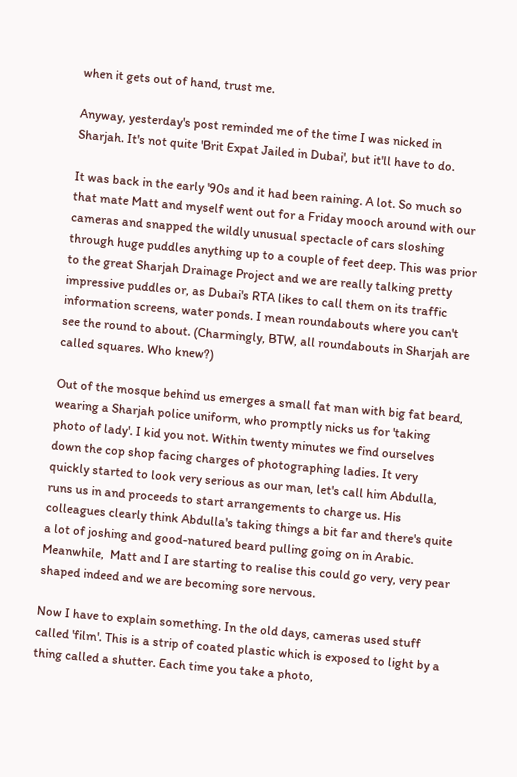when it gets out of hand, trust me.

Anyway, yesterday's post reminded me of the time I was nicked in Sharjah. It's not quite 'Brit Expat Jailed in Dubai', but it'll have to do.

It was back in the early '90s and it had been raining. A lot. So much so that mate Matt and myself went out for a Friday mooch around with our cameras and snapped the wildly unusual spectacle of cars sloshing through huge puddles anything up to a couple of feet deep. This was prior to the great Sharjah Drainage Project and we are really talking pretty impressive puddles or, as Dubai's RTA likes to call them on its traffic information screens, water ponds. I mean roundabouts where you can't see the round to about. (Charmingly, BTW, all roundabouts in Sharjah are called squares. Who knew?)

Out of the mosque behind us emerges a small fat man with big fat beard, wearing a Sharjah police uniform, who promptly nicks us for 'taking photo of lady'. I kid you not. Within twenty minutes we find ourselves down the cop shop facing charges of photographing ladies. It very quickly started to look very serious as our man, let's call him Abdulla, runs us in and proceeds to start arrangements to charge us. His colleagues clearly think Abdulla's taking things a bit far and there's quite a lot of joshing and good-natured beard pulling going on in Arabic. Meanwhile,  Matt and I are starting to realise this could go very, very pear shaped indeed and we are becoming sore nervous.

Now I have to explain something. In the old days, cameras used stuff called 'film'. This is a strip of coated plastic which is exposed to light by a thing called a shutter. Each time you take a photo,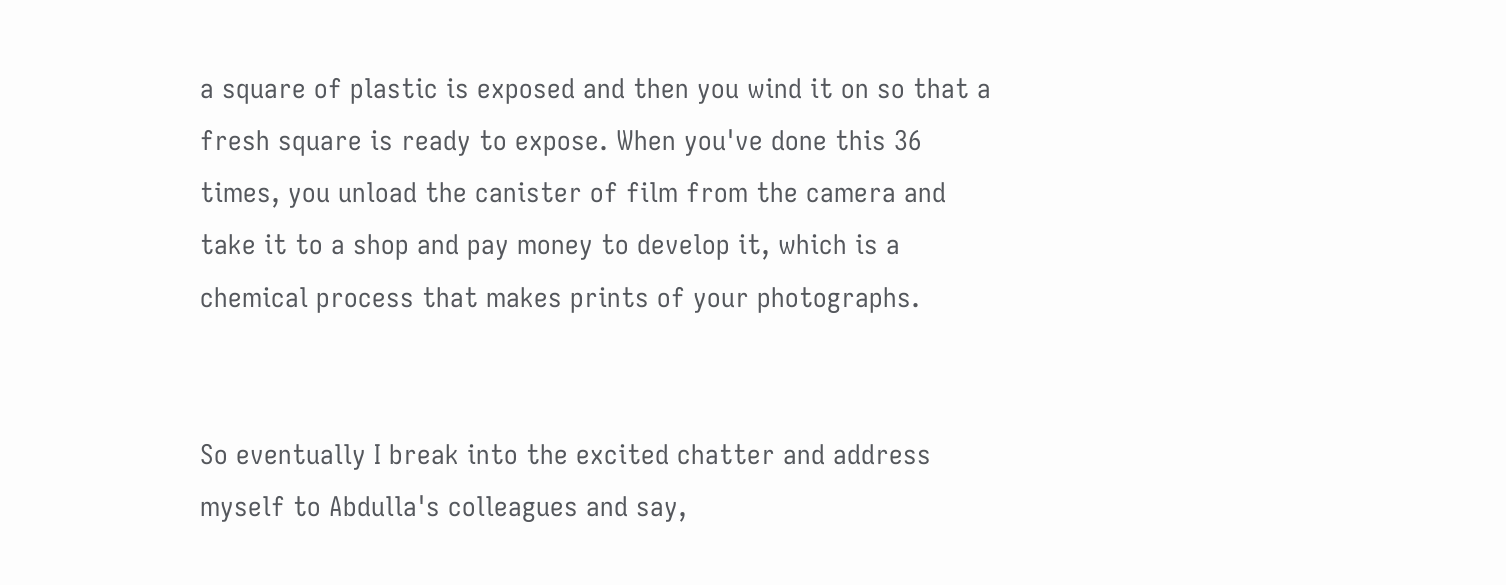a square of plastic is exposed and then you wind it on so that a fresh square is ready to expose. When you've done this 36 times, you unload the canister of film from the camera and take it to a shop and pay money to develop it, which is a chemical process that makes prints of your photographs.


So eventually I break into the excited chatter and address myself to Abdulla's colleagues and say,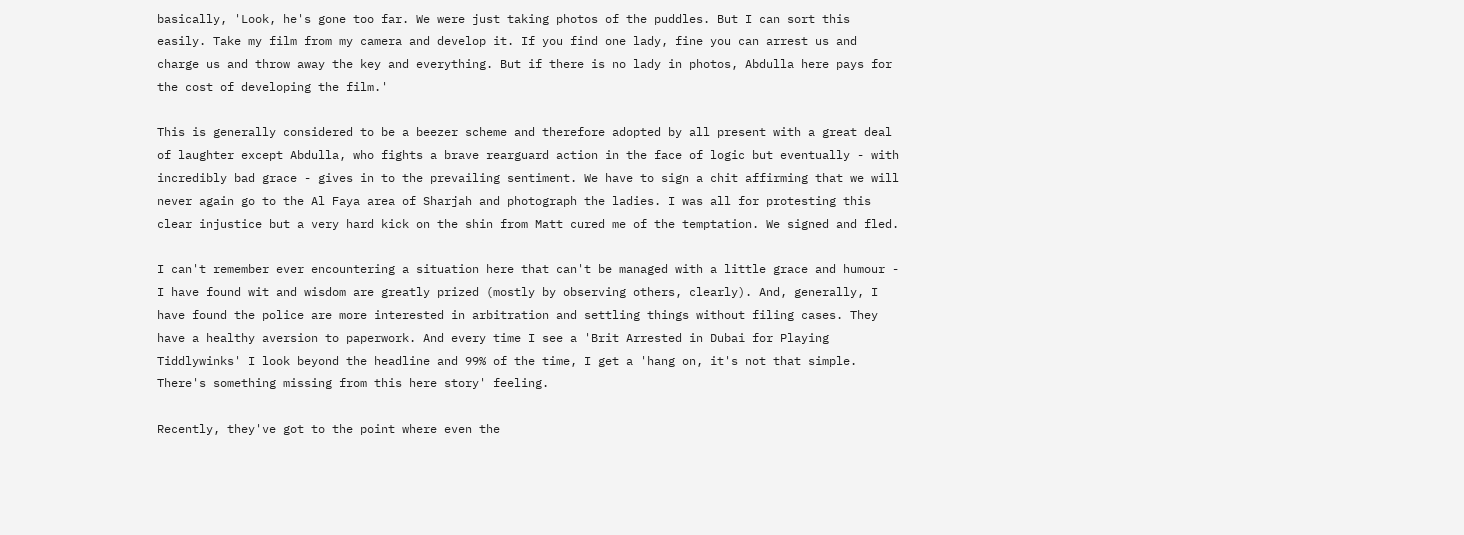basically, 'Look, he's gone too far. We were just taking photos of the puddles. But I can sort this easily. Take my film from my camera and develop it. If you find one lady, fine you can arrest us and charge us and throw away the key and everything. But if there is no lady in photos, Abdulla here pays for the cost of developing the film.'

This is generally considered to be a beezer scheme and therefore adopted by all present with a great deal of laughter except Abdulla, who fights a brave rearguard action in the face of logic but eventually - with incredibly bad grace - gives in to the prevailing sentiment. We have to sign a chit affirming that we will never again go to the Al Faya area of Sharjah and photograph the ladies. I was all for protesting this clear injustice but a very hard kick on the shin from Matt cured me of the temptation. We signed and fled.

I can't remember ever encountering a situation here that can't be managed with a little grace and humour - I have found wit and wisdom are greatly prized (mostly by observing others, clearly). And, generally, I have found the police are more interested in arbitration and settling things without filing cases. They have a healthy aversion to paperwork. And every time I see a 'Brit Arrested in Dubai for Playing Tiddlywinks' I look beyond the headline and 99% of the time, I get a 'hang on, it's not that simple. There's something missing from this here story' feeling.

Recently, they've got to the point where even the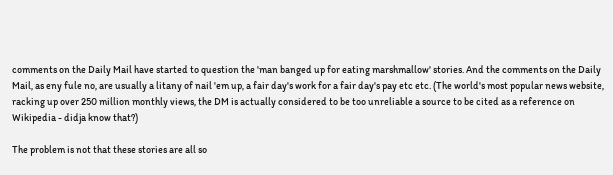comments on the Daily Mail have started to question the 'man banged up for eating marshmallow' stories. And the comments on the Daily Mail, as eny fule no, are usually a litany of nail 'em up, a fair day's work for a fair day's pay etc etc. (The world's most popular news website, racking up over 250 million monthly views, the DM is actually considered to be too unreliable a source to be cited as a reference on Wikipedia - didja know that?)

The problem is not that these stories are all so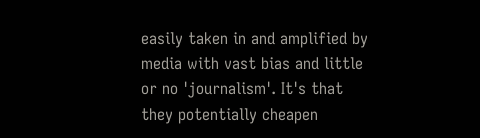easily taken in and amplified by media with vast bias and little or no 'journalism'. It's that they potentially cheapen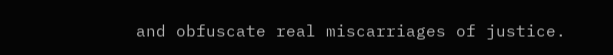and obfuscate real miscarriages of justice.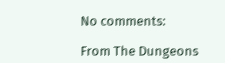No comments:

From The Dungeons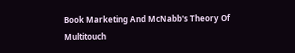Book Marketing And McNabb's Theory Of Multitouch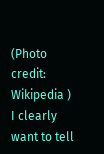(Photo credit: Wikipedia ) I clearly want to tell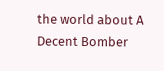the world about A Decent Bomber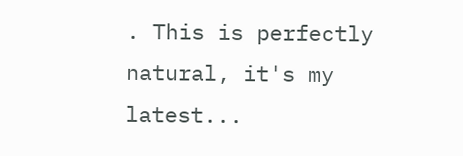. This is perfectly natural, it's my latest...